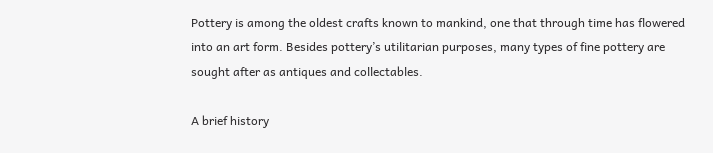Pottery is among the oldest crafts known to mankind, one that through time has flowered into an art form. Besides pottery’s utilitarian purposes, many types of fine pottery are sought after as antiques and collectables.

A brief history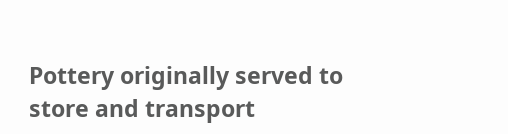Pottery originally served to store and transport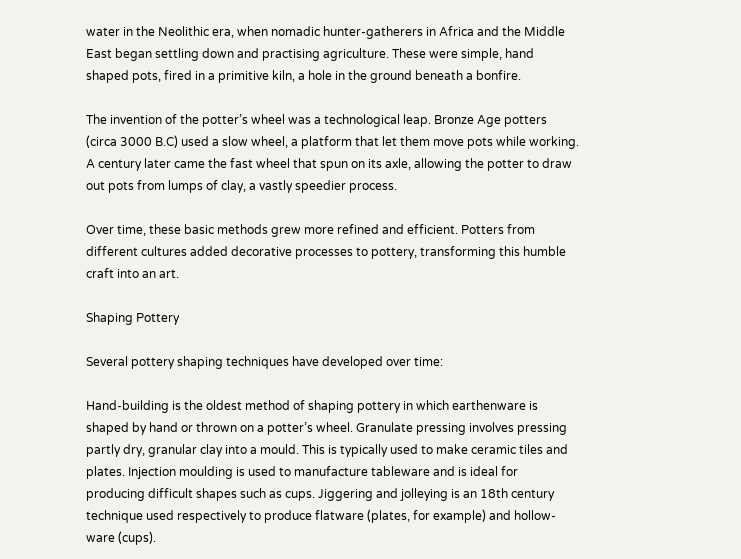water in the Neolithic era, when nomadic hunter-gatherers in Africa and the Middle East began settling down and practising agriculture. These were simple, hand shaped pots, fired in a primitive kiln, a hole in the ground beneath a bonfire.

The invention of the potter’s wheel was a technological leap. Bronze Age potters (circa 3000 B.C) used a slow wheel, a platform that let them move pots while working. A century later came the fast wheel that spun on its axle, allowing the potter to draw out pots from lumps of clay, a vastly speedier process.

Over time, these basic methods grew more refined and efficient. Potters from different cultures added decorative processes to pottery, transforming this humble craft into an art.

Shaping Pottery

Several pottery shaping techniques have developed over time:

Hand-building is the oldest method of shaping pottery in which earthenware is shaped by hand or thrown on a potter’s wheel. Granulate pressing involves pressing partly dry, granular clay into a mould. This is typically used to make ceramic tiles and plates. Injection moulding is used to manufacture tableware and is ideal for producing difficult shapes such as cups. Jiggering and jolleying is an 18th century technique used respectively to produce flatware (plates, for example) and hollow-ware (cups).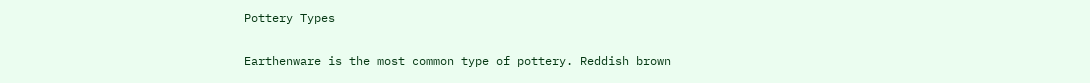Pottery Types

Earthenware is the most common type of pottery. Reddish brown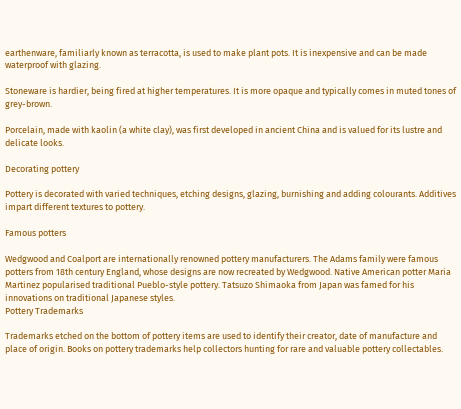earthenware, familiarly known as terracotta, is used to make plant pots. It is inexpensive and can be made waterproof with glazing.

Stoneware is hardier, being fired at higher temperatures. It is more opaque and typically comes in muted tones of grey-brown.

Porcelain, made with kaolin (a white clay), was first developed in ancient China and is valued for its lustre and delicate looks.

Decorating pottery

Pottery is decorated with varied techniques, etching designs, glazing, burnishing and adding colourants. Additives impart different textures to pottery.

Famous potters

Wedgwood and Coalport are internationally renowned pottery manufacturers. The Adams family were famous potters from 18th century England, whose designs are now recreated by Wedgwood. Native American potter Maria Martinez popularised traditional Pueblo-style pottery. Tatsuzo Shimaoka from Japan was famed for his innovations on traditional Japanese styles.
Pottery Trademarks

Trademarks etched on the bottom of pottery items are used to identify their creator, date of manufacture and place of origin. Books on pottery trademarks help collectors hunting for rare and valuable pottery collectables.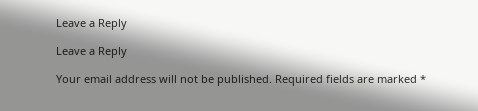Leave a Reply

Leave a Reply

Your email address will not be published. Required fields are marked *